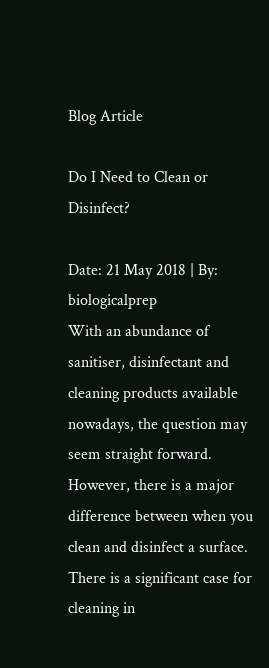Blog Article

Do I Need to Clean or Disinfect?

Date: 21 May 2018 | By: biologicalprep
With an abundance of sanitiser, disinfectant and cleaning products available nowadays, the question may seem straight forward. However, there is a major difference between when you clean and disinfect a surface.
There is a significant case for cleaning in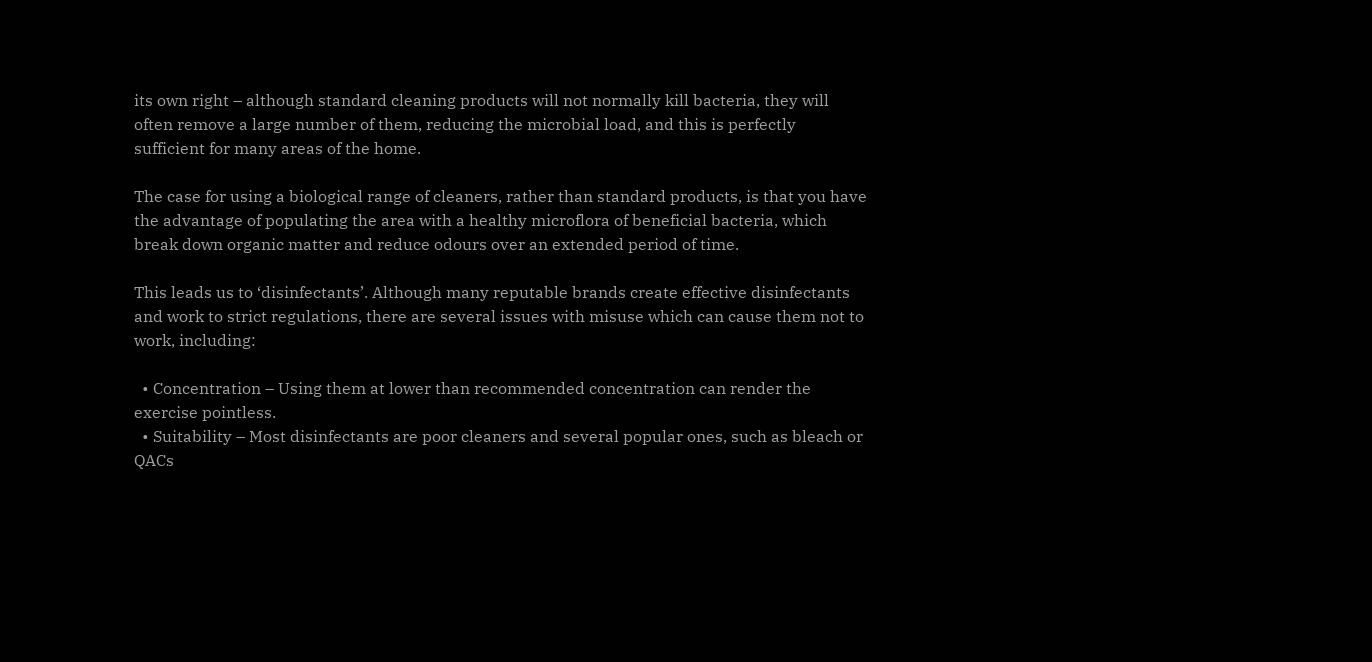its own right – although standard cleaning products will not normally kill bacteria, they will often remove a large number of them, reducing the microbial load, and this is perfectly sufficient for many areas of the home.

The case for using a biological range of cleaners, rather than standard products, is that you have the advantage of populating the area with a healthy microflora of beneficial bacteria, which break down organic matter and reduce odours over an extended period of time.

This leads us to ‘disinfectants’. Although many reputable brands create effective disinfectants and work to strict regulations, there are several issues with misuse which can cause them not to work, including:

  • Concentration – Using them at lower than recommended concentration can render the exercise pointless.
  • Suitability – Most disinfectants are poor cleaners and several popular ones, such as bleach or QACs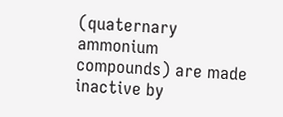(quaternary ammonium compounds) are made inactive by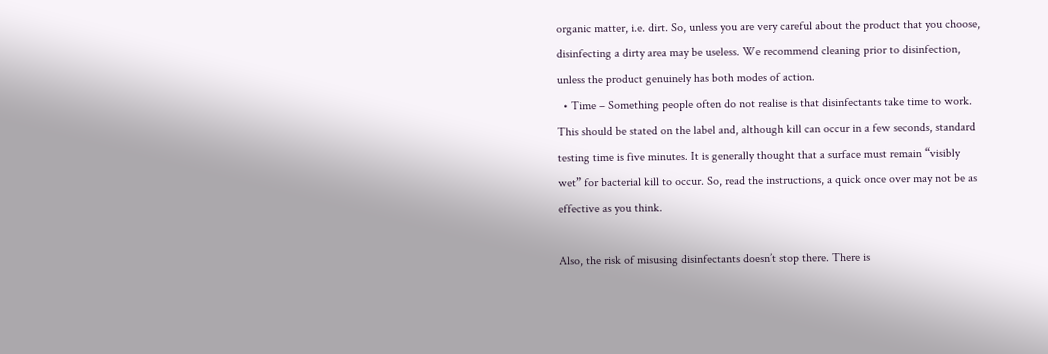organic matter, i.e. dirt. So, unless you are very careful about the product that you choose, disinfecting a dirty area may be useless. We recommend cleaning prior to disinfection, unless the product genuinely has both modes of action.
  • Time – Something people often do not realise is that disinfectants take time to work. This should be stated on the label and, although kill can occur in a few seconds, standard testing time is five minutes. It is generally thought that a surface must remain “visibly wet” for bacterial kill to occur. So, read the instructions, a quick once over may not be as effective as you think.

Also, the risk of misusing disinfectants doesn’t stop there. There is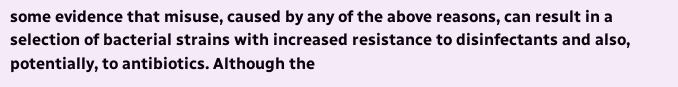some evidence that misuse, caused by any of the above reasons, can result in a selection of bacterial strains with increased resistance to disinfectants and also, potentially, to antibiotics. Although the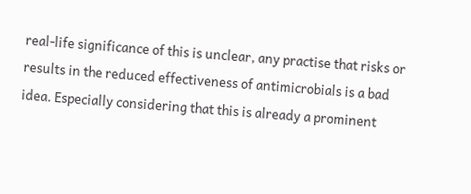real-life significance of this is unclear, any practise that risks or results in the reduced effectiveness of antimicrobials is a bad idea. Especially considering that this is already a prominent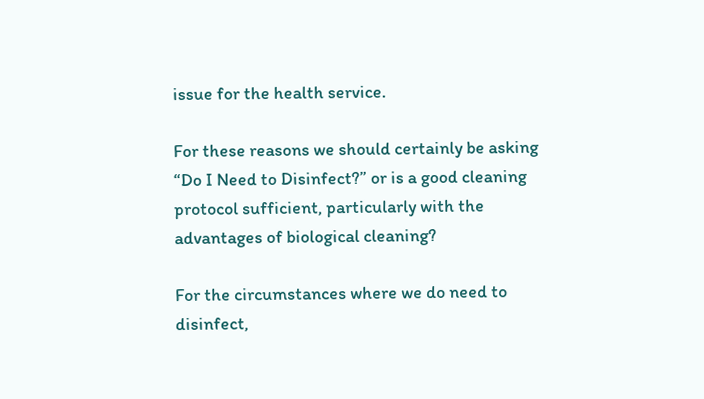issue for the health service.

For these reasons we should certainly be asking “Do I Need to Disinfect?” or is a good cleaning protocol sufficient, particularly with the advantages of biological cleaning?

For the circumstances where we do need to disinfect,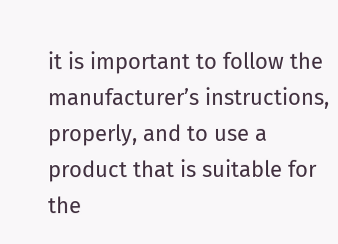it is important to follow the manufacturer’s instructions, properly, and to use a product that is suitable for the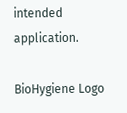intended application.

BioHygiene Logo